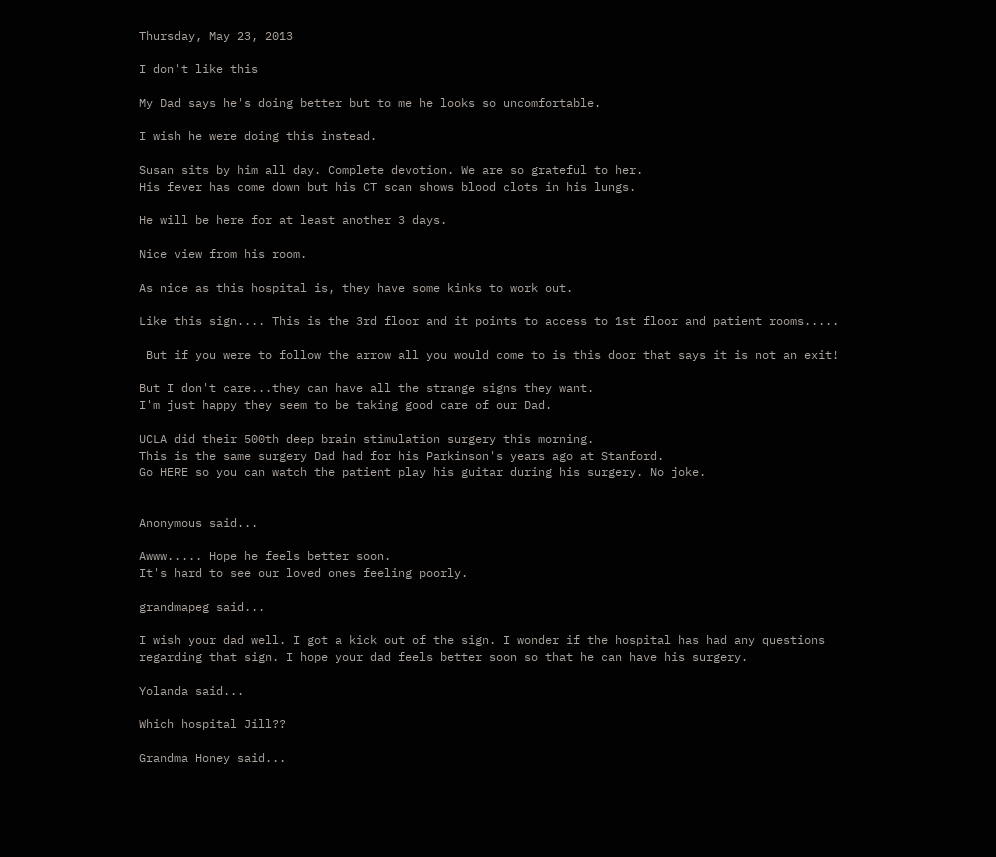Thursday, May 23, 2013

I don't like this

My Dad says he's doing better but to me he looks so uncomfortable.

I wish he were doing this instead.

Susan sits by him all day. Complete devotion. We are so grateful to her.
His fever has come down but his CT scan shows blood clots in his lungs.

He will be here for at least another 3 days.

Nice view from his room.

As nice as this hospital is, they have some kinks to work out.

Like this sign.... This is the 3rd floor and it points to access to 1st floor and patient rooms.....

 But if you were to follow the arrow all you would come to is this door that says it is not an exit!

But I don't care...they can have all the strange signs they want.
I'm just happy they seem to be taking good care of our Dad.

UCLA did their 500th deep brain stimulation surgery this morning.
This is the same surgery Dad had for his Parkinson's years ago at Stanford.
Go HERE so you can watch the patient play his guitar during his surgery. No joke.


Anonymous said...

Awww..... Hope he feels better soon.
It's hard to see our loved ones feeling poorly.

grandmapeg said...

I wish your dad well. I got a kick out of the sign. I wonder if the hospital has had any questions regarding that sign. I hope your dad feels better soon so that he can have his surgery.

Yolanda said...

Which hospital Jill??

Grandma Honey said...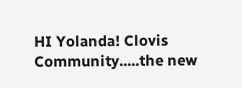HI Yolanda! Clovis Community.....the new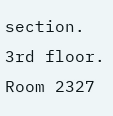section. 3rd floor. Room 2327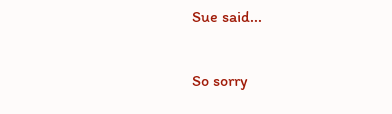Sue said...

So sorry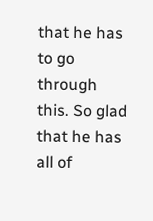that he has to go through this. So glad that he has all of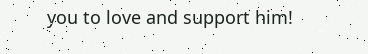you to love and support him!